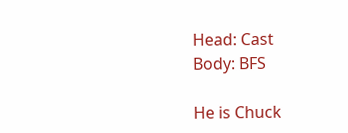Head: Cast
Body: BFS

He is Chuck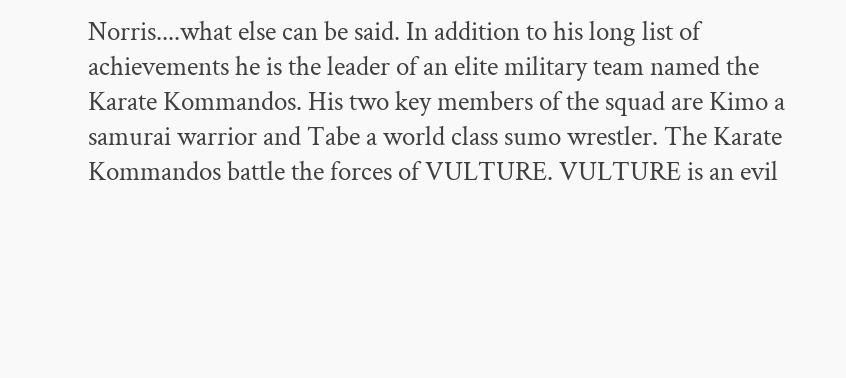Norris....what else can be said. In addition to his long list of achievements he is the leader of an elite military team named the Karate Kommandos. His two key members of the squad are Kimo a samurai warrior and Tabe a world class sumo wrestler. The Karate Kommandos battle the forces of VULTURE. VULTURE is an evil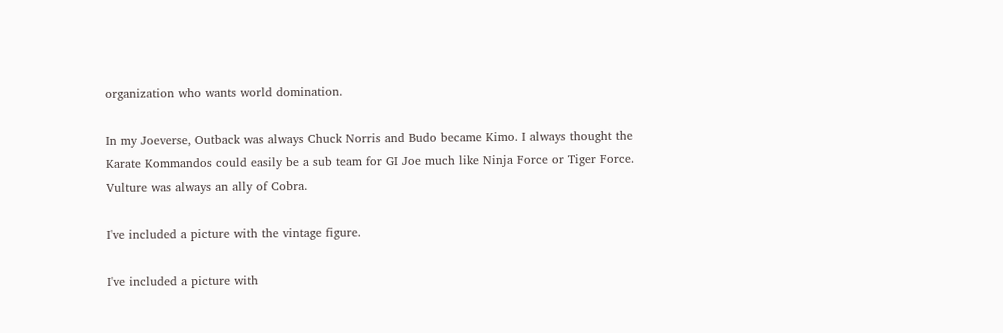organization who wants world domination.

In my Joeverse, Outback was always Chuck Norris and Budo became Kimo. I always thought the Karate Kommandos could easily be a sub team for GI Joe much like Ninja Force or Tiger Force. Vulture was always an ally of Cobra.

I've included a picture with the vintage figure.

I've included a picture with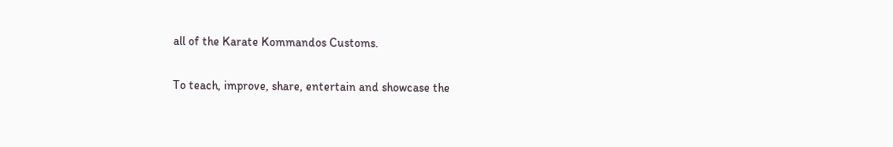all of the Karate Kommandos Customs.

To teach, improve, share, entertain and showcase the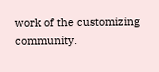work of the customizing community.